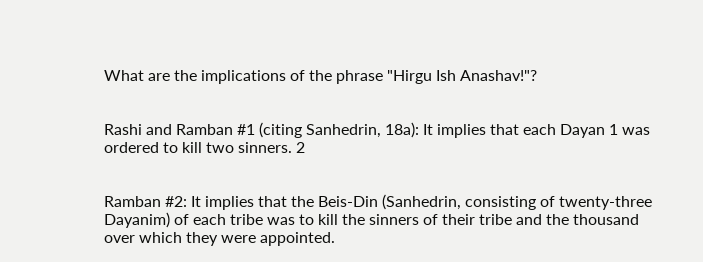What are the implications of the phrase "Hirgu Ish Anashav!"?


Rashi and Ramban #1 (citing Sanhedrin, 18a): It implies that each Dayan 1 was ordered to kill two sinners. 2


Ramban #2: It implies that the Beis-Din (Sanhedrin, consisting of twenty-three Dayanim) of each tribe was to kill the sinners of their tribe and the thousand over which they were appointed.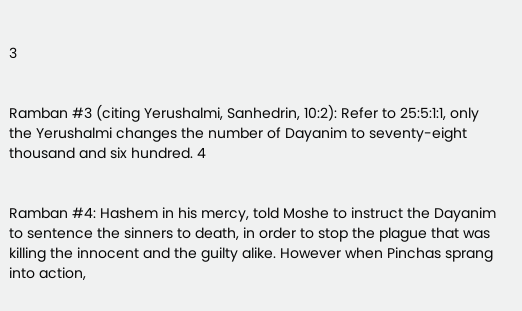3


Ramban #3 (citing Yerushalmi, Sanhedrin, 10:2): Refer to 25:5:1:1, only the Yerushalmi changes the number of Dayanim to seventy-eight thousand and six hundred. 4


Ramban #4: Hashem in his mercy, told Moshe to instruct the Dayanim to sentence the sinners to death, in order to stop the plague that was killing the innocent and the guilty alike. However when Pinchas sprang into action,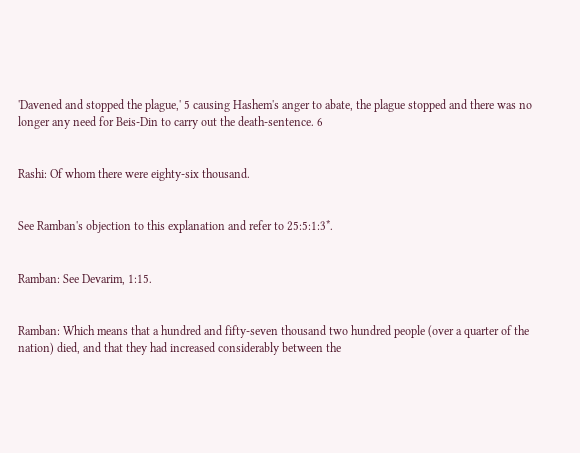'Davened and stopped the plague,' 5 causing Hashem's anger to abate, the plague stopped and there was no longer any need for Beis-Din to carry out the death-sentence. 6


Rashi: Of whom there were eighty-six thousand.


See Ramban's objection to this explanation and refer to 25:5:1:3*.


Ramban: See Devarim, 1:15.


Ramban: Which means that a hundred and fifty-seven thousand two hundred people (over a quarter of the nation) died, and that they had increased considerably between the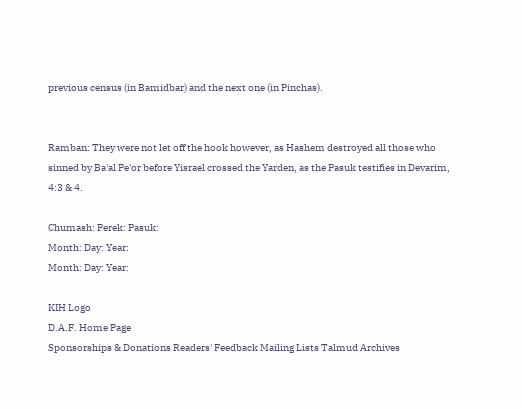previous census (in Bamidbar) and the next one (in Pinchas).


Ramban: They were not let off the hook however, as Hashem destroyed all those who sinned by Ba'al Pe'or before Yisrael crossed the Yarden, as the Pasuk testifies in Devarim, 4:3 & 4.

Chumash: Perek: Pasuk:
Month: Day: Year:
Month: Day: Year:

KIH Logo
D.A.F. Home Page
Sponsorships & Donations Readers' Feedback Mailing Lists Talmud Archives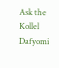Ask the Kollel Dafyomi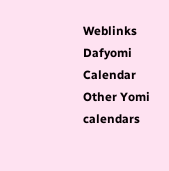Weblinks Dafyomi Calendar Other Yomi calendars